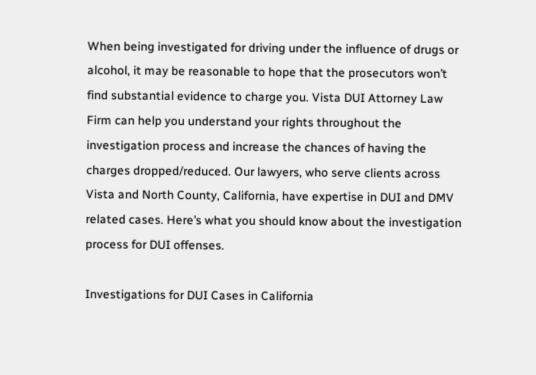When being investigated for driving under the influence of drugs or alcohol, it may be reasonable to hope that the prosecutors won’t find substantial evidence to charge you. Vista DUI Attorney Law Firm can help you understand your rights throughout the investigation process and increase the chances of having the charges dropped/reduced. Our lawyers, who serve clients across Vista and North County, California, have expertise in DUI and DMV related cases. Here’s what you should know about the investigation process for DUI offenses.

Investigations for DUI Cases in California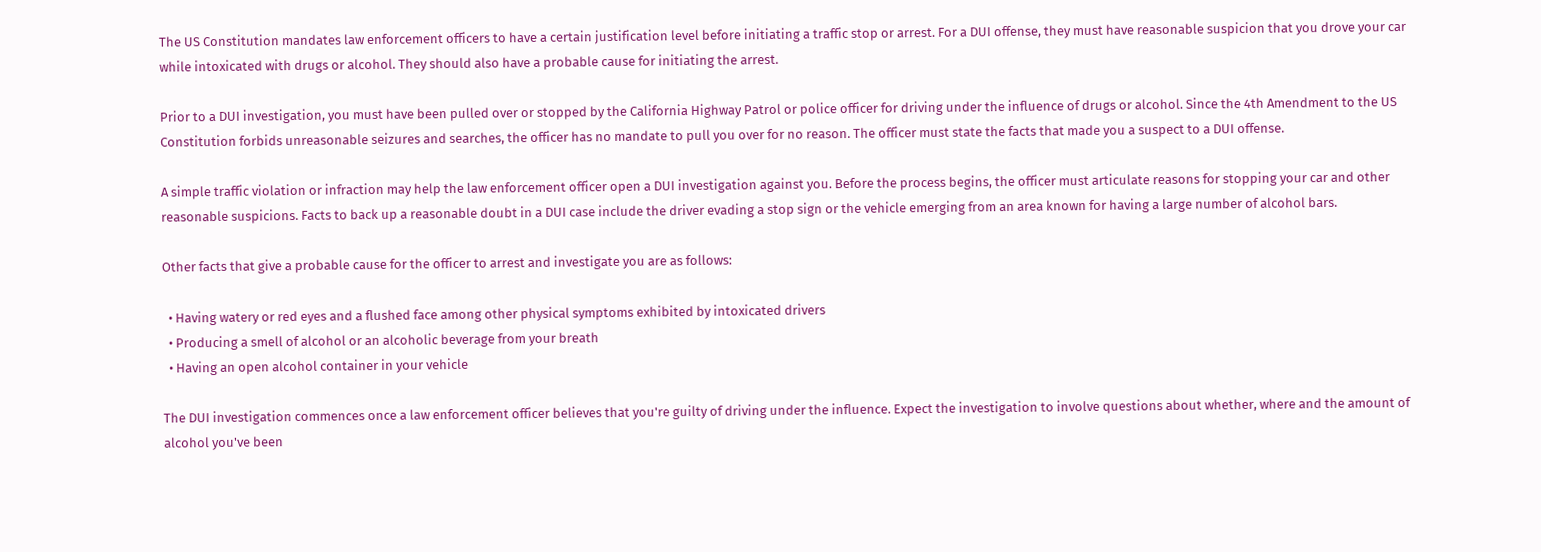The US Constitution mandates law enforcement officers to have a certain justification level before initiating a traffic stop or arrest. For a DUI offense, they must have reasonable suspicion that you drove your car while intoxicated with drugs or alcohol. They should also have a probable cause for initiating the arrest.

Prior to a DUI investigation, you must have been pulled over or stopped by the California Highway Patrol or police officer for driving under the influence of drugs or alcohol. Since the 4th Amendment to the US Constitution forbids unreasonable seizures and searches, the officer has no mandate to pull you over for no reason. The officer must state the facts that made you a suspect to a DUI offense.

A simple traffic violation or infraction may help the law enforcement officer open a DUI investigation against you. Before the process begins, the officer must articulate reasons for stopping your car and other reasonable suspicions. Facts to back up a reasonable doubt in a DUI case include the driver evading a stop sign or the vehicle emerging from an area known for having a large number of alcohol bars.

Other facts that give a probable cause for the officer to arrest and investigate you are as follows:

  • Having watery or red eyes and a flushed face among other physical symptoms exhibited by intoxicated drivers
  • Producing a smell of alcohol or an alcoholic beverage from your breath
  • Having an open alcohol container in your vehicle

The DUI investigation commences once a law enforcement officer believes that you're guilty of driving under the influence. Expect the investigation to involve questions about whether, where and the amount of alcohol you've been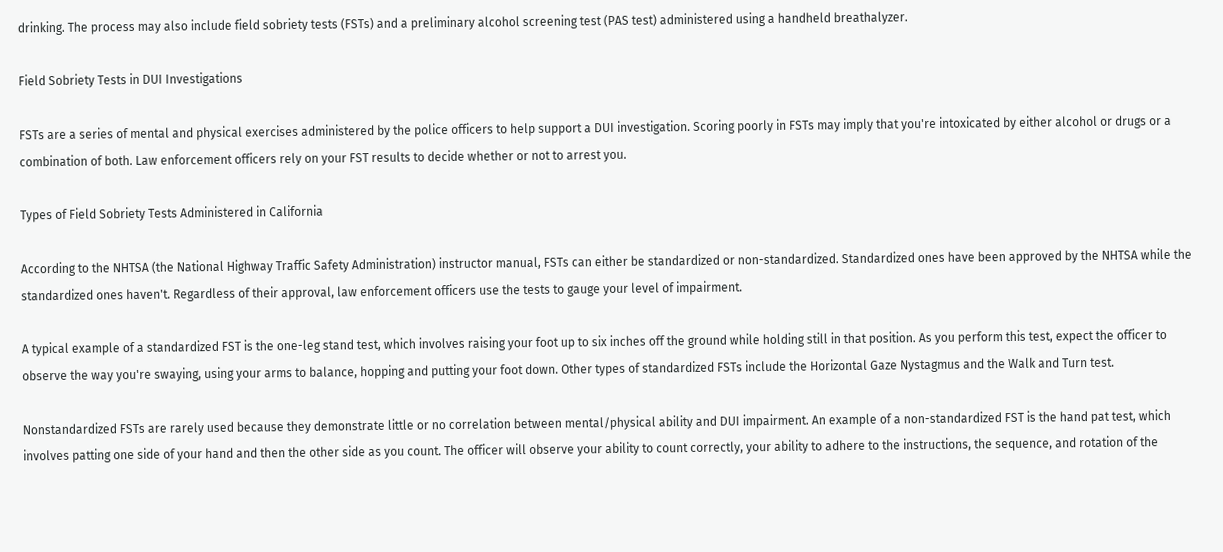drinking. The process may also include field sobriety tests (FSTs) and a preliminary alcohol screening test (PAS test) administered using a handheld breathalyzer.

Field Sobriety Tests in DUI Investigations

FSTs are a series of mental and physical exercises administered by the police officers to help support a DUI investigation. Scoring poorly in FSTs may imply that you're intoxicated by either alcohol or drugs or a combination of both. Law enforcement officers rely on your FST results to decide whether or not to arrest you.

Types of Field Sobriety Tests Administered in California

According to the NHTSA (the National Highway Traffic Safety Administration) instructor manual, FSTs can either be standardized or non-standardized. Standardized ones have been approved by the NHTSA while the standardized ones haven't. Regardless of their approval, law enforcement officers use the tests to gauge your level of impairment.

A typical example of a standardized FST is the one-leg stand test, which involves raising your foot up to six inches off the ground while holding still in that position. As you perform this test, expect the officer to observe the way you're swaying, using your arms to balance, hopping and putting your foot down. Other types of standardized FSTs include the Horizontal Gaze Nystagmus and the Walk and Turn test.

Nonstandardized FSTs are rarely used because they demonstrate little or no correlation between mental/physical ability and DUI impairment. An example of a non-standardized FST is the hand pat test, which involves patting one side of your hand and then the other side as you count. The officer will observe your ability to count correctly, your ability to adhere to the instructions, the sequence, and rotation of the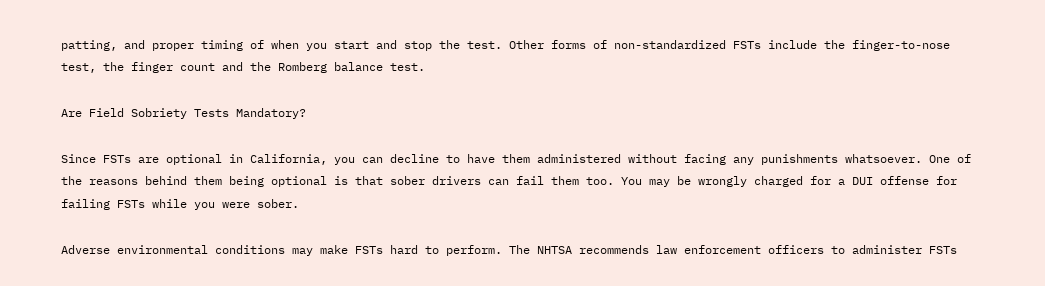patting, and proper timing of when you start and stop the test. Other forms of non-standardized FSTs include the finger-to-nose test, the finger count and the Romberg balance test.

Are Field Sobriety Tests Mandatory?

Since FSTs are optional in California, you can decline to have them administered without facing any punishments whatsoever. One of the reasons behind them being optional is that sober drivers can fail them too. You may be wrongly charged for a DUI offense for failing FSTs while you were sober.

Adverse environmental conditions may make FSTs hard to perform. The NHTSA recommends law enforcement officers to administer FSTs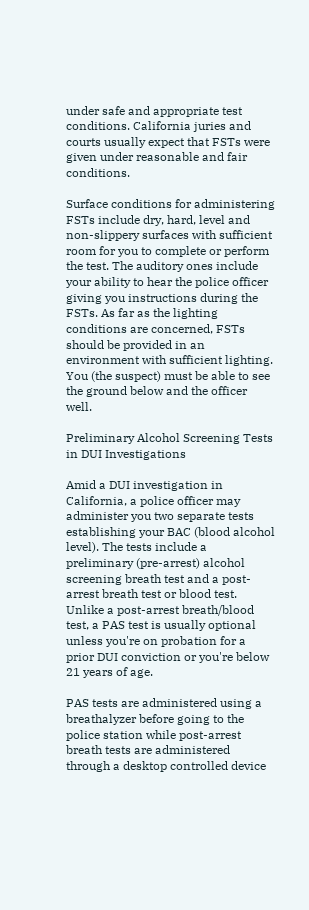under safe and appropriate test conditions. California juries and courts usually expect that FSTs were given under reasonable and fair conditions.

Surface conditions for administering FSTs include dry, hard, level and non-slippery surfaces with sufficient room for you to complete or perform the test. The auditory ones include your ability to hear the police officer giving you instructions during the FSTs. As far as the lighting conditions are concerned, FSTs should be provided in an environment with sufficient lighting. You (the suspect) must be able to see the ground below and the officer well.

Preliminary Alcohol Screening Tests in DUI Investigations

Amid a DUI investigation in California, a police officer may administer you two separate tests establishing your BAC (blood alcohol level). The tests include a preliminary (pre-arrest) alcohol screening breath test and a post-arrest breath test or blood test. Unlike a post-arrest breath/blood test, a PAS test is usually optional unless you're on probation for a prior DUI conviction or you're below 21 years of age.

PAS tests are administered using a breathalyzer before going to the police station while post-arrest breath tests are administered through a desktop controlled device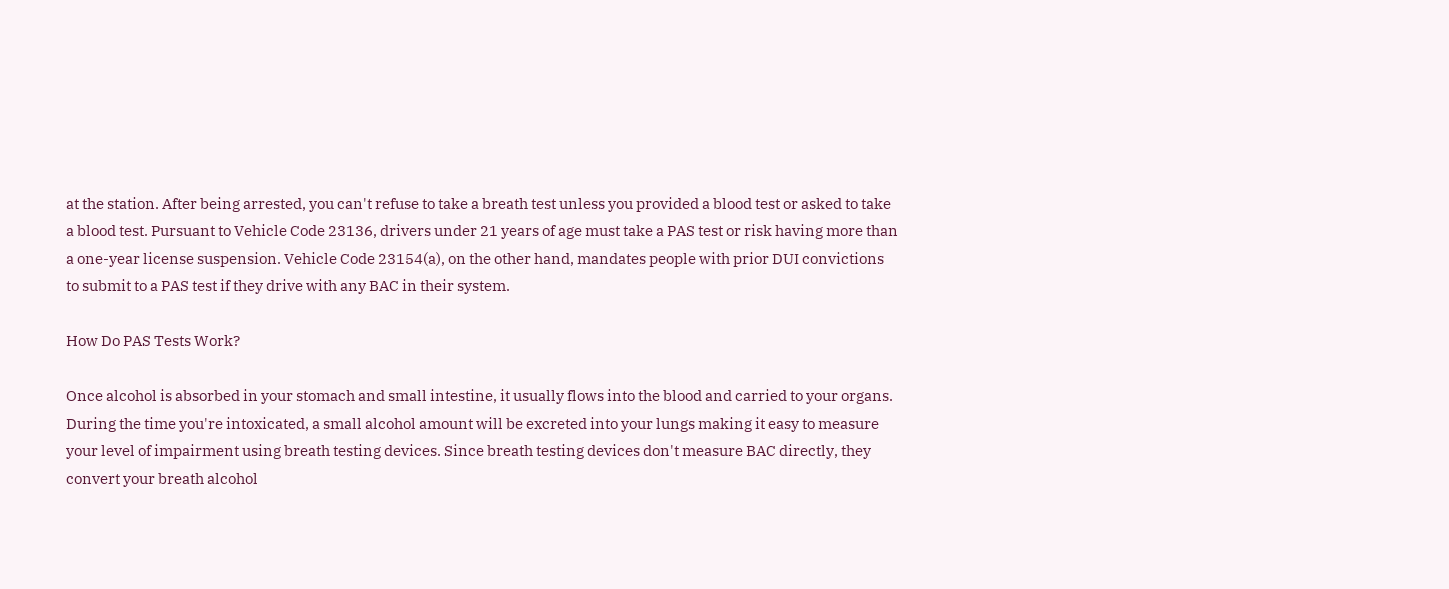at the station. After being arrested, you can't refuse to take a breath test unless you provided a blood test or asked to take a blood test. Pursuant to Vehicle Code 23136, drivers under 21 years of age must take a PAS test or risk having more than a one-year license suspension. Vehicle Code 23154(a), on the other hand, mandates people with prior DUI convictions to submit to a PAS test if they drive with any BAC in their system.

How Do PAS Tests Work?

Once alcohol is absorbed in your stomach and small intestine, it usually flows into the blood and carried to your organs. During the time you're intoxicated, a small alcohol amount will be excreted into your lungs making it easy to measure your level of impairment using breath testing devices. Since breath testing devices don't measure BAC directly, they convert your breath alcohol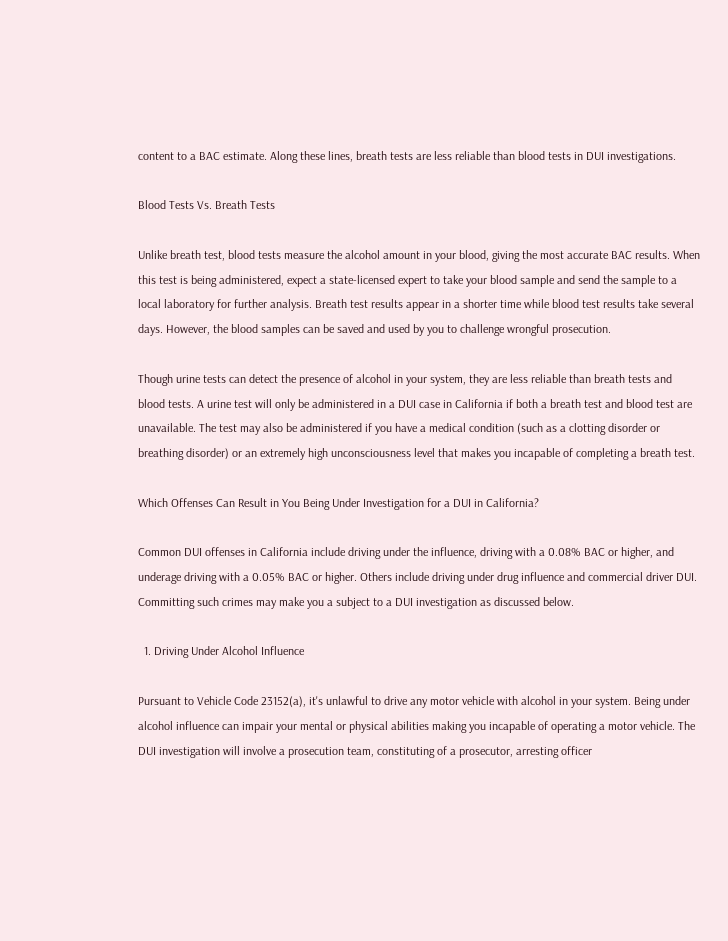content to a BAC estimate. Along these lines, breath tests are less reliable than blood tests in DUI investigations.

Blood Tests Vs. Breath Tests

Unlike breath test, blood tests measure the alcohol amount in your blood, giving the most accurate BAC results. When this test is being administered, expect a state-licensed expert to take your blood sample and send the sample to a local laboratory for further analysis. Breath test results appear in a shorter time while blood test results take several days. However, the blood samples can be saved and used by you to challenge wrongful prosecution.

Though urine tests can detect the presence of alcohol in your system, they are less reliable than breath tests and blood tests. A urine test will only be administered in a DUI case in California if both a breath test and blood test are unavailable. The test may also be administered if you have a medical condition (such as a clotting disorder or breathing disorder) or an extremely high unconsciousness level that makes you incapable of completing a breath test.

Which Offenses Can Result in You Being Under Investigation for a DUI in California?

Common DUI offenses in California include driving under the influence, driving with a 0.08% BAC or higher, and underage driving with a 0.05% BAC or higher. Others include driving under drug influence and commercial driver DUI. Committing such crimes may make you a subject to a DUI investigation as discussed below.

  1. Driving Under Alcohol Influence

Pursuant to Vehicle Code 23152(a), it's unlawful to drive any motor vehicle with alcohol in your system. Being under alcohol influence can impair your mental or physical abilities making you incapable of operating a motor vehicle. The DUI investigation will involve a prosecution team, constituting of a prosecutor, arresting officer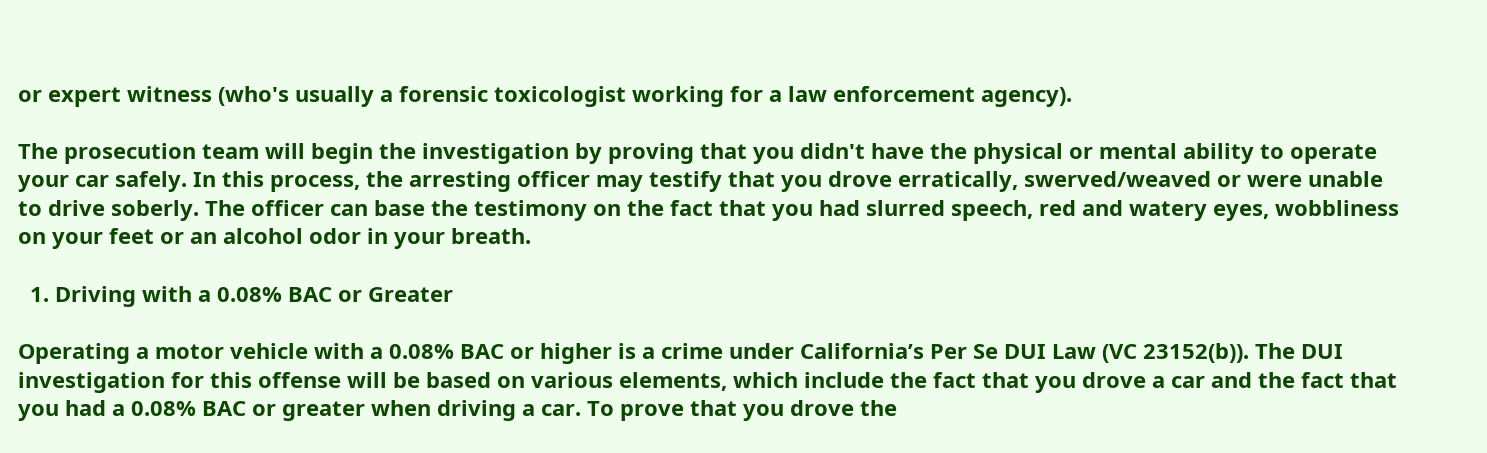or expert witness (who's usually a forensic toxicologist working for a law enforcement agency).

The prosecution team will begin the investigation by proving that you didn't have the physical or mental ability to operate your car safely. In this process, the arresting officer may testify that you drove erratically, swerved/weaved or were unable to drive soberly. The officer can base the testimony on the fact that you had slurred speech, red and watery eyes, wobbliness on your feet or an alcohol odor in your breath.

  1. Driving with a 0.08% BAC or Greater

Operating a motor vehicle with a 0.08% BAC or higher is a crime under California’s Per Se DUI Law (VC 23152(b)). The DUI investigation for this offense will be based on various elements, which include the fact that you drove a car and the fact that you had a 0.08% BAC or greater when driving a car. To prove that you drove the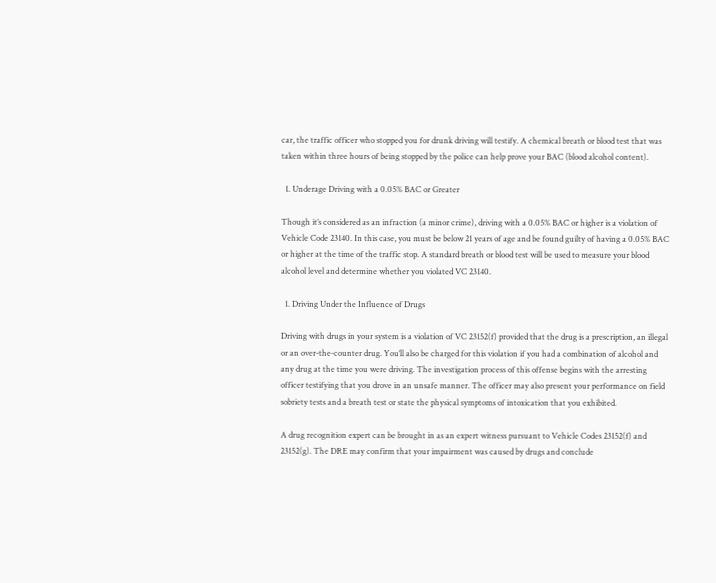car, the traffic officer who stopped you for drunk driving will testify. A chemical breath or blood test that was taken within three hours of being stopped by the police can help prove your BAC (blood alcohol content).

  1. Underage Driving with a 0.05% BAC or Greater

Though it’s considered as an infraction (a minor crime), driving with a 0.05% BAC or higher is a violation of Vehicle Code 23140. In this case, you must be below 21 years of age and be found guilty of having a 0.05% BAC or higher at the time of the traffic stop. A standard breath or blood test will be used to measure your blood alcohol level and determine whether you violated VC 23140.

  1. Driving Under the Influence of Drugs

Driving with drugs in your system is a violation of VC 23152(f) provided that the drug is a prescription, an illegal or an over-the-counter drug. You’ll also be charged for this violation if you had a combination of alcohol and any drug at the time you were driving. The investigation process of this offense begins with the arresting officer testifying that you drove in an unsafe manner. The officer may also present your performance on field sobriety tests and a breath test or state the physical symptoms of intoxication that you exhibited.

A drug recognition expert can be brought in as an expert witness pursuant to Vehicle Codes 23152(f) and 23152(g). The DRE may confirm that your impairment was caused by drugs and conclude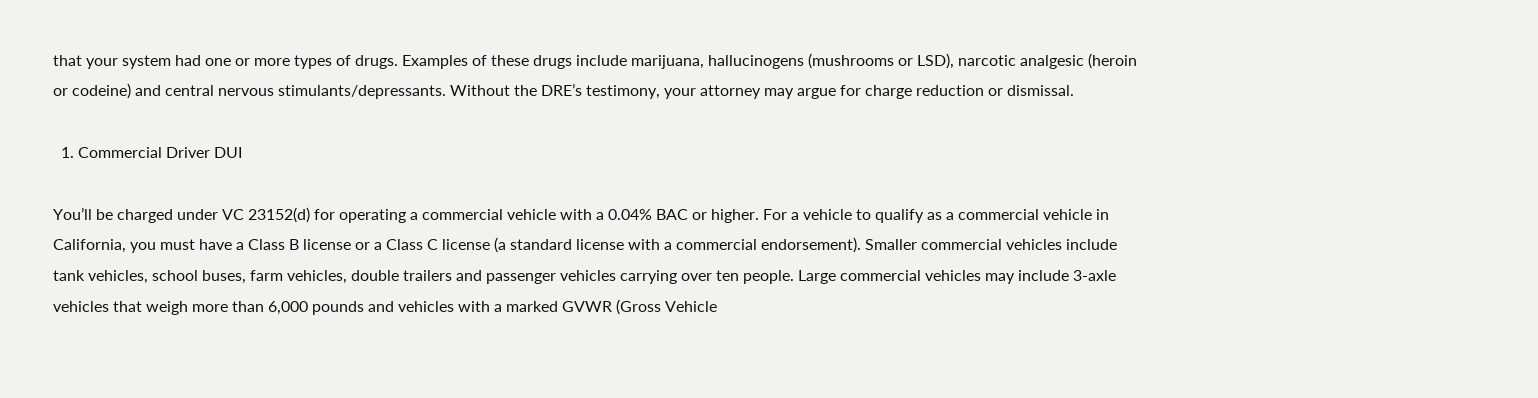that your system had one or more types of drugs. Examples of these drugs include marijuana, hallucinogens (mushrooms or LSD), narcotic analgesic (heroin or codeine) and central nervous stimulants/depressants. Without the DRE’s testimony, your attorney may argue for charge reduction or dismissal.

  1. Commercial Driver DUI

You’ll be charged under VC 23152(d) for operating a commercial vehicle with a 0.04% BAC or higher. For a vehicle to qualify as a commercial vehicle in California, you must have a Class B license or a Class C license (a standard license with a commercial endorsement). Smaller commercial vehicles include tank vehicles, school buses, farm vehicles, double trailers and passenger vehicles carrying over ten people. Large commercial vehicles may include 3-axle vehicles that weigh more than 6,000 pounds and vehicles with a marked GVWR (Gross Vehicle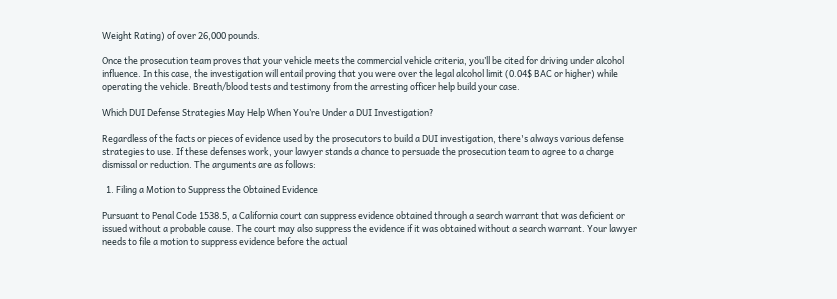Weight Rating) of over 26,000 pounds.

Once the prosecution team proves that your vehicle meets the commercial vehicle criteria, you’ll be cited for driving under alcohol influence. In this case, the investigation will entail proving that you were over the legal alcohol limit (0.04$ BAC or higher) while operating the vehicle. Breath/blood tests and testimony from the arresting officer help build your case.

Which DUI Defense Strategies May Help When You’re Under a DUI Investigation?

Regardless of the facts or pieces of evidence used by the prosecutors to build a DUI investigation, there's always various defense strategies to use. If these defenses work, your lawyer stands a chance to persuade the prosecution team to agree to a charge dismissal or reduction. The arguments are as follows:

  1. Filing a Motion to Suppress the Obtained Evidence

Pursuant to Penal Code 1538.5, a California court can suppress evidence obtained through a search warrant that was deficient or issued without a probable cause. The court may also suppress the evidence if it was obtained without a search warrant. Your lawyer needs to file a motion to suppress evidence before the actual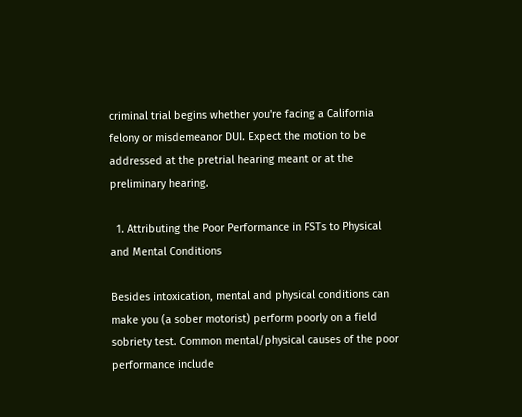criminal trial begins whether you're facing a California felony or misdemeanor DUI. Expect the motion to be addressed at the pretrial hearing meant or at the preliminary hearing.

  1. Attributing the Poor Performance in FSTs to Physical and Mental Conditions

Besides intoxication, mental and physical conditions can make you (a sober motorist) perform poorly on a field sobriety test. Common mental/physical causes of the poor performance include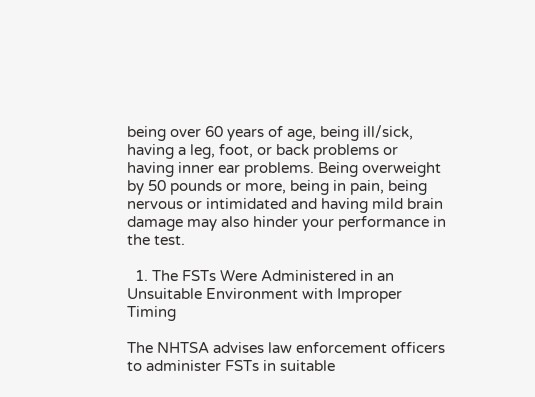being over 60 years of age, being ill/sick, having a leg, foot, or back problems or having inner ear problems. Being overweight by 50 pounds or more, being in pain, being nervous or intimidated and having mild brain damage may also hinder your performance in the test.

  1. The FSTs Were Administered in an Unsuitable Environment with Improper Timing

The NHTSA advises law enforcement officers to administer FSTs in suitable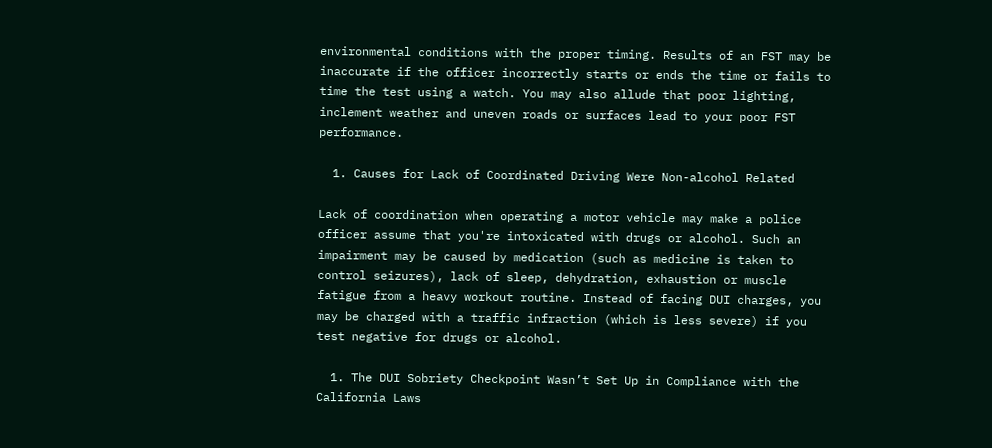environmental conditions with the proper timing. Results of an FST may be inaccurate if the officer incorrectly starts or ends the time or fails to time the test using a watch. You may also allude that poor lighting, inclement weather and uneven roads or surfaces lead to your poor FST performance.

  1. Causes for Lack of Coordinated Driving Were Non-alcohol Related

Lack of coordination when operating a motor vehicle may make a police officer assume that you're intoxicated with drugs or alcohol. Such an impairment may be caused by medication (such as medicine is taken to control seizures), lack of sleep, dehydration, exhaustion or muscle fatigue from a heavy workout routine. Instead of facing DUI charges, you may be charged with a traffic infraction (which is less severe) if you test negative for drugs or alcohol.

  1. The DUI Sobriety Checkpoint Wasn’t Set Up in Compliance with the California Laws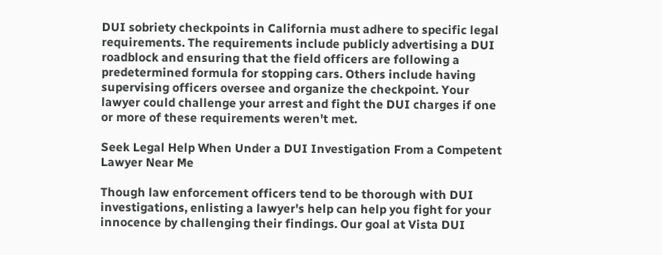DUI sobriety checkpoints in California must adhere to specific legal requirements. The requirements include publicly advertising a DUI roadblock and ensuring that the field officers are following a predetermined formula for stopping cars. Others include having supervising officers oversee and organize the checkpoint. Your lawyer could challenge your arrest and fight the DUI charges if one or more of these requirements weren't met.

Seek Legal Help When Under a DUI Investigation From a Competent Lawyer Near Me

Though law enforcement officers tend to be thorough with DUI investigations, enlisting a lawyer's help can help you fight for your innocence by challenging their findings. Our goal at Vista DUI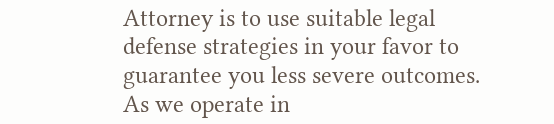Attorney is to use suitable legal defense strategies in your favor to guarantee you less severe outcomes. As we operate in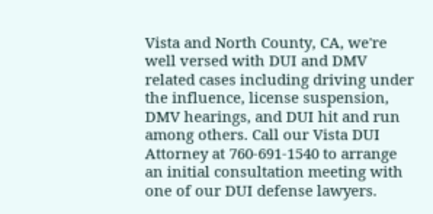Vista and North County, CA, we're well versed with DUI and DMV related cases including driving under the influence, license suspension, DMV hearings, and DUI hit and run among others. Call our Vista DUI Attorney at 760-691-1540 to arrange an initial consultation meeting with one of our DUI defense lawyers.